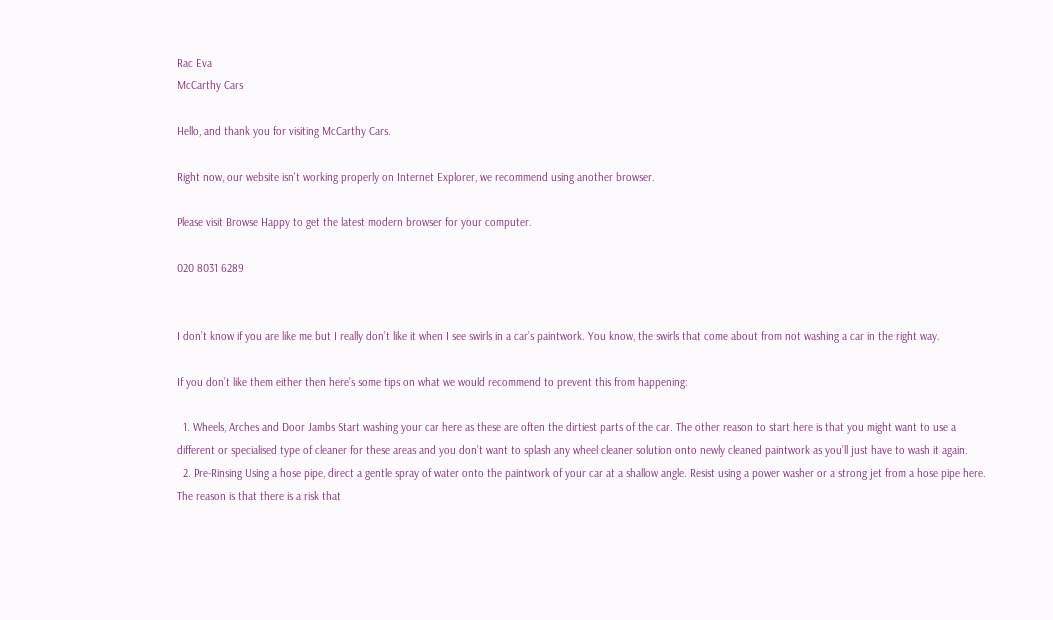Rac Eva
McCarthy Cars

Hello, and thank you for visiting McCarthy Cars.

Right now, our website isn't working properly on Internet Explorer, we recommend using another browser.

Please visit Browse Happy to get the latest modern browser for your computer.

020 8031 6289


I don’t know if you are like me but I really don’t like it when I see swirls in a car’s paintwork. You know, the swirls that come about from not washing a car in the right way.

If you don’t like them either then here’s some tips on what we would recommend to prevent this from happening:

  1. Wheels, Arches and Door Jambs Start washing your car here as these are often the dirtiest parts of the car. The other reason to start here is that you might want to use a different or specialised type of cleaner for these areas and you don’t want to splash any wheel cleaner solution onto newly cleaned paintwork as you’ll just have to wash it again.
  2. Pre-Rinsing Using a hose pipe, direct a gentle spray of water onto the paintwork of your car at a shallow angle. Resist using a power washer or a strong jet from a hose pipe here. The reason is that there is a risk that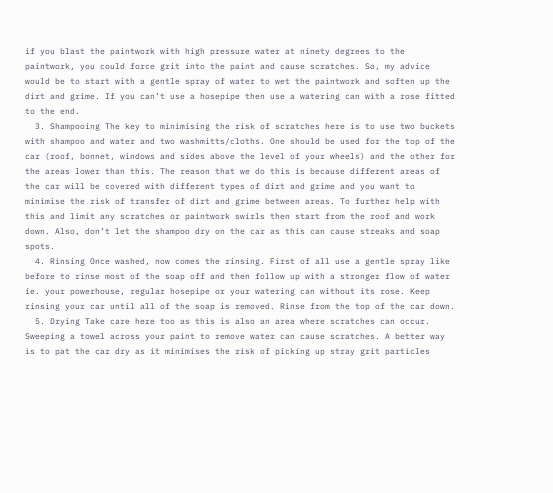if you blast the paintwork with high pressure water at ninety degrees to the paintwork, you could force grit into the paint and cause scratches. So, my advice would be to start with a gentle spray of water to wet the paintwork and soften up the dirt and grime. If you can’t use a hosepipe then use a watering can with a rose fitted to the end.
  3. Shampooing The key to minimising the risk of scratches here is to use two buckets with shampoo and water and two washmitts/cloths. One should be used for the top of the car (roof, bonnet, windows and sides above the level of your wheels) and the other for the areas lower than this. The reason that we do this is because different areas of the car will be covered with different types of dirt and grime and you want to minimise the risk of transfer of dirt and grime between areas. To further help with this and limit any scratches or paintwork swirls then start from the roof and work down. Also, don’t let the shampoo dry on the car as this can cause streaks and soap spots.
  4. Rinsing Once washed, now comes the rinsing. First of all use a gentle spray like before to rinse most of the soap off and then follow up with a stronger flow of water ie. your powerhouse, regular hosepipe or your watering can without its rose. Keep rinsing your car until all of the soap is removed. Rinse from the top of the car down.
  5. Drying Take care here too as this is also an area where scratches can occur. Sweeping a towel across your paint to remove water can cause scratches. A better way is to pat the car dry as it minimises the risk of picking up stray grit particles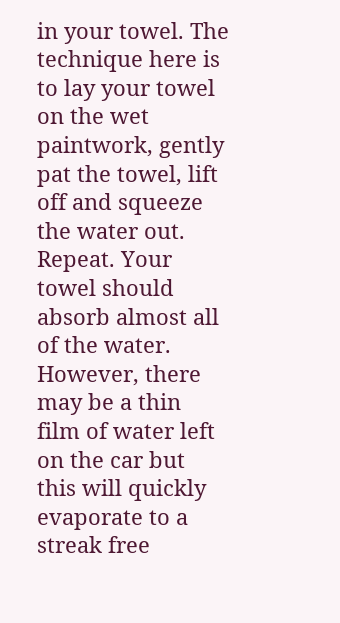in your towel. The technique here is to lay your towel on the wet paintwork, gently pat the towel, lift off and squeeze the water out. Repeat. Your towel should absorb almost all of the water. However, there may be a thin film of water left on the car but this will quickly evaporate to a streak free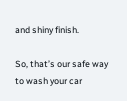and shiny finish.

So, that’s our safe way to wash your car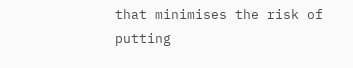that minimises the risk of putting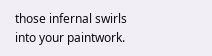those infernal swirls into your paintwork.